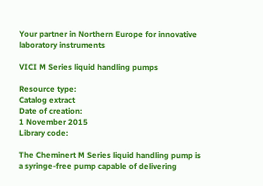Your partner in Northern Europe for innovative laboratory instruments

VICI M Series liquid handling pumps

Resource type:
Catalog extract
Date of creation:
1 November 2015
Library code:

The Cheminert M Series liquid handling pump is a syringe-free pump capable of delivering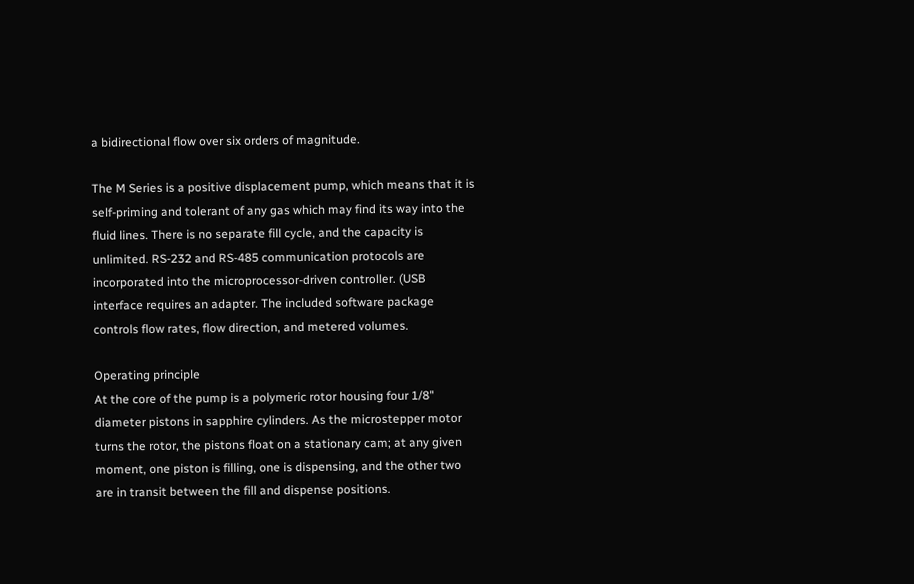a bidirectional flow over six orders of magnitude.

The M Series is a positive displacement pump, which means that it is self-priming and tolerant of any gas which may find its way into the fluid lines. There is no separate fill cycle, and the capacity is unlimited. RS-232 and RS-485 communication protocols are incorporated into the microprocessor-driven controller. (USB interface requires an adapter. The included software package controls flow rates, flow direction, and metered volumes.

Operating principle
At the core of the pump is a polymeric rotor housing four 1/8" diameter pistons in sapphire cylinders. As the microstepper motor turns the rotor, the pistons float on a stationary cam; at any given moment, one piston is filling, one is dispensing, and the other two are in transit between the fill and dispense positions.